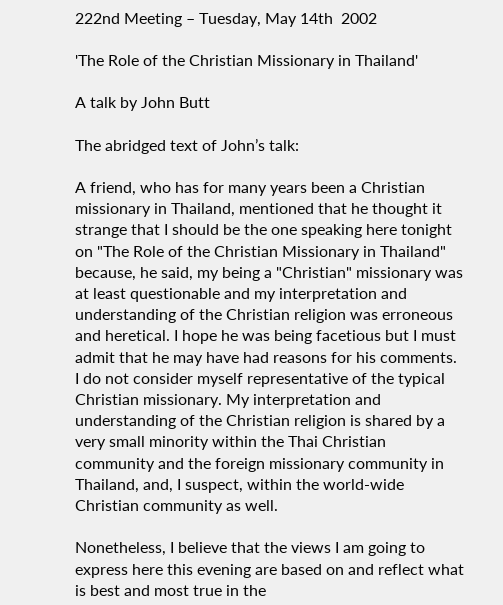222nd Meeting – Tuesday, May 14th  2002

'The Role of the Christian Missionary in Thailand'

A talk by John Butt

The abridged text of John’s talk:

A friend, who has for many years been a Christian missionary in Thailand, mentioned that he thought it strange that I should be the one speaking here tonight on "The Role of the Christian Missionary in Thailand" because, he said, my being a "Christian" missionary was at least questionable and my interpretation and understanding of the Christian religion was erroneous and heretical. I hope he was being facetious but I must admit that he may have had reasons for his comments. I do not consider myself representative of the typical Christian missionary. My interpretation and understanding of the Christian religion is shared by a very small minority within the Thai Christian community and the foreign missionary community in Thailand, and, I suspect, within the world-wide Christian community as well.

Nonetheless, I believe that the views I am going to express here this evening are based on and reflect what is best and most true in the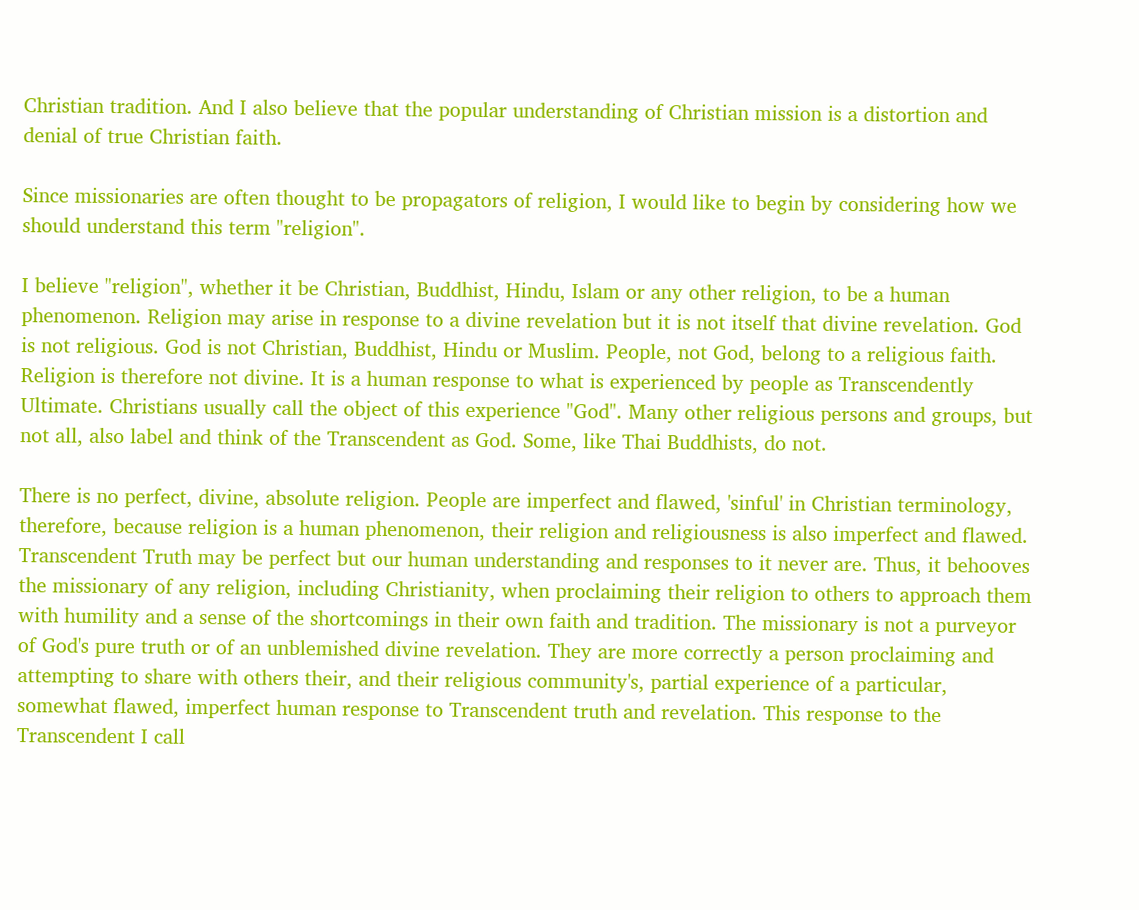Christian tradition. And I also believe that the popular understanding of Christian mission is a distortion and denial of true Christian faith.

Since missionaries are often thought to be propagators of religion, I would like to begin by considering how we should understand this term "religion".

I believe "religion", whether it be Christian, Buddhist, Hindu, Islam or any other religion, to be a human phenomenon. Religion may arise in response to a divine revelation but it is not itself that divine revelation. God is not religious. God is not Christian, Buddhist, Hindu or Muslim. People, not God, belong to a religious faith. Religion is therefore not divine. It is a human response to what is experienced by people as Transcendently Ultimate. Christians usually call the object of this experience "God". Many other religious persons and groups, but not all, also label and think of the Transcendent as God. Some, like Thai Buddhists, do not.

There is no perfect, divine, absolute religion. People are imperfect and flawed, 'sinful' in Christian terminology, therefore, because religion is a human phenomenon, their religion and religiousness is also imperfect and flawed. Transcendent Truth may be perfect but our human understanding and responses to it never are. Thus, it behooves the missionary of any religion, including Christianity, when proclaiming their religion to others to approach them with humility and a sense of the shortcomings in their own faith and tradition. The missionary is not a purveyor of God's pure truth or of an unblemished divine revelation. They are more correctly a person proclaiming and attempting to share with others their, and their religious community's, partial experience of a particular, somewhat flawed, imperfect human response to Transcendent truth and revelation. This response to the Transcendent I call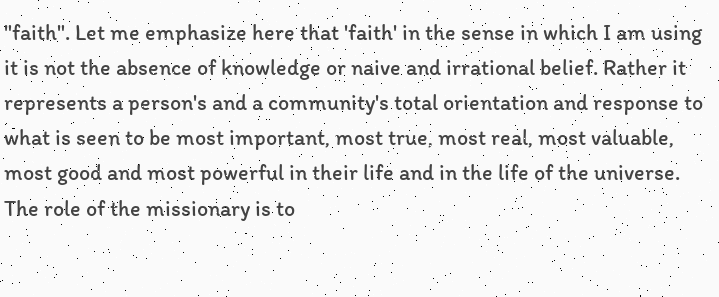"faith". Let me emphasize here that 'faith' in the sense in which I am using it is not the absence of knowledge or naive and irrational belief. Rather it represents a person's and a community's total orientation and response to what is seen to be most important, most true, most real, most valuable, most good and most powerful in their life and in the life of the universe. The role of the missionary is to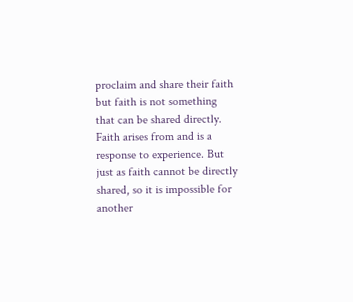proclaim and share their faith but faith is not something that can be shared directly.  Faith arises from and is a response to experience. But just as faith cannot be directly shared, so it is impossible for another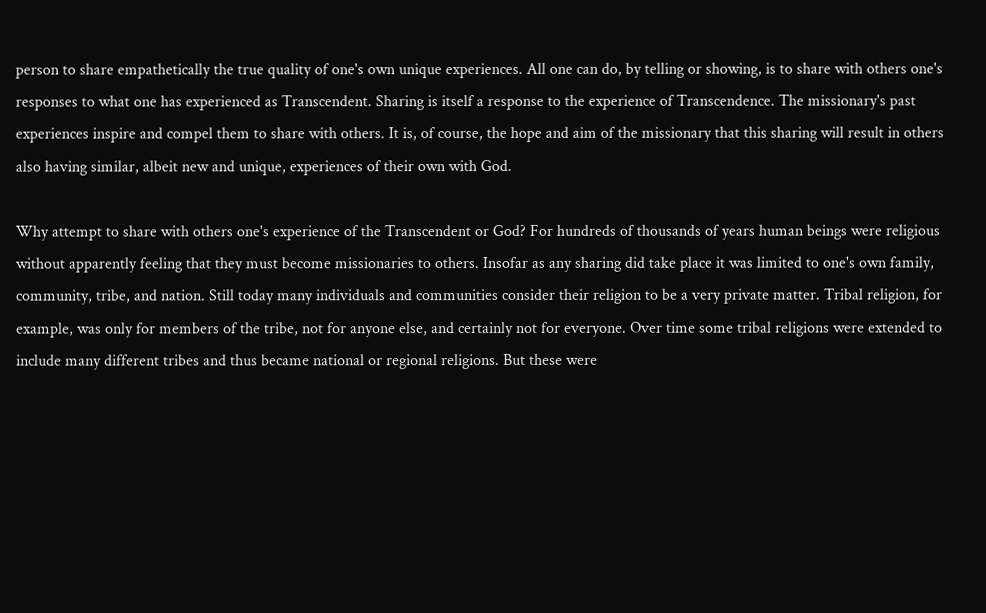person to share empathetically the true quality of one's own unique experiences. All one can do, by telling or showing, is to share with others one's responses to what one has experienced as Transcendent. Sharing is itself a response to the experience of Transcendence. The missionary's past experiences inspire and compel them to share with others. It is, of course, the hope and aim of the missionary that this sharing will result in others also having similar, albeit new and unique, experiences of their own with God.

Why attempt to share with others one's experience of the Transcendent or God? For hundreds of thousands of years human beings were religious without apparently feeling that they must become missionaries to others. Insofar as any sharing did take place it was limited to one's own family, community, tribe, and nation. Still today many individuals and communities consider their religion to be a very private matter. Tribal religion, for example, was only for members of the tribe, not for anyone else, and certainly not for everyone. Over time some tribal religions were extended to include many different tribes and thus became national or regional religions. But these were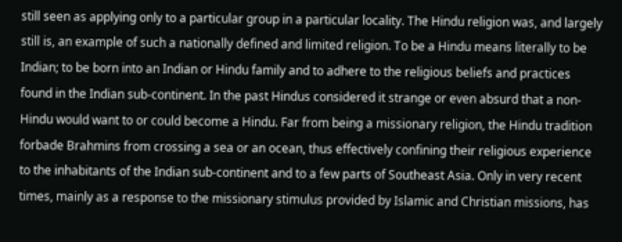still seen as applying only to a particular group in a particular locality. The Hindu religion was, and largely still is, an example of such a nationally defined and limited religion. To be a Hindu means literally to be Indian; to be born into an Indian or Hindu family and to adhere to the religious beliefs and practices found in the Indian sub-continent. In the past Hindus considered it strange or even absurd that a non-Hindu would want to or could become a Hindu. Far from being a missionary religion, the Hindu tradition forbade Brahmins from crossing a sea or an ocean, thus effectively confining their religious experience to the inhabitants of the Indian sub-continent and to a few parts of Southeast Asia. Only in very recent times, mainly as a response to the missionary stimulus provided by Islamic and Christian missions, has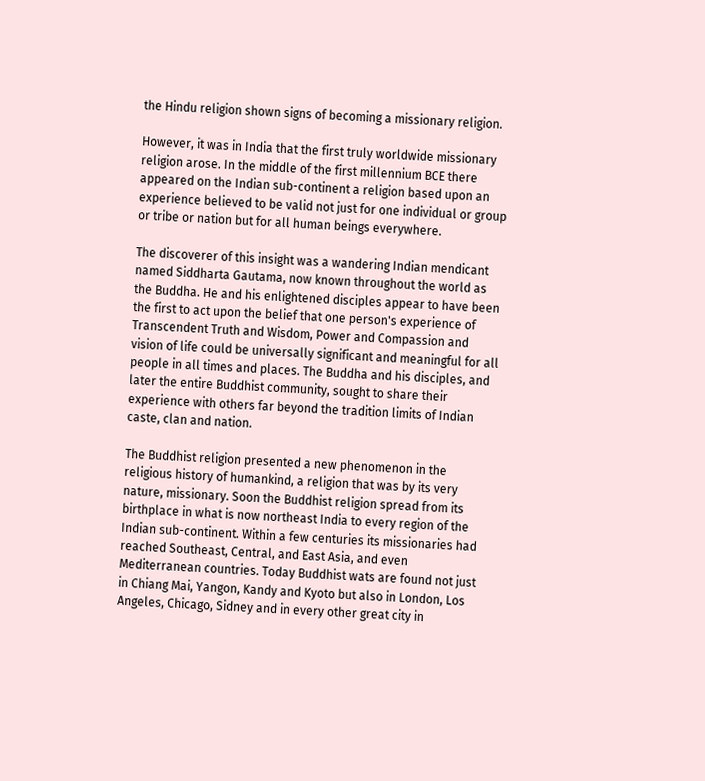the Hindu religion shown signs of becoming a missionary religion.

However, it was in India that the first truly worldwide missionary religion arose. In the middle of the first millennium BCE there appeared on the Indian sub-continent a religion based upon an experience believed to be valid not just for one individual or group or tribe or nation but for all human beings everywhere.

The discoverer of this insight was a wandering Indian mendicant named Siddharta Gautama, now known throughout the world as the Buddha. He and his enlightened disciples appear to have been the first to act upon the belief that one person's experience of Transcendent Truth and Wisdom, Power and Compassion and vision of life could be universally significant and meaningful for all people in all times and places. The Buddha and his disciples, and later the entire Buddhist community, sought to share their experience with others far beyond the tradition limits of Indian caste, clan and nation.

The Buddhist religion presented a new phenomenon in the religious history of humankind, a religion that was by its very nature, missionary. Soon the Buddhist religion spread from its birthplace in what is now northeast India to every region of the Indian sub-continent. Within a few centuries its missionaries had reached Southeast, Central, and East Asia, and even Mediterranean countries. Today Buddhist wats are found not just in Chiang Mai, Yangon, Kandy and Kyoto but also in London, Los Angeles, Chicago, Sidney and in every other great city in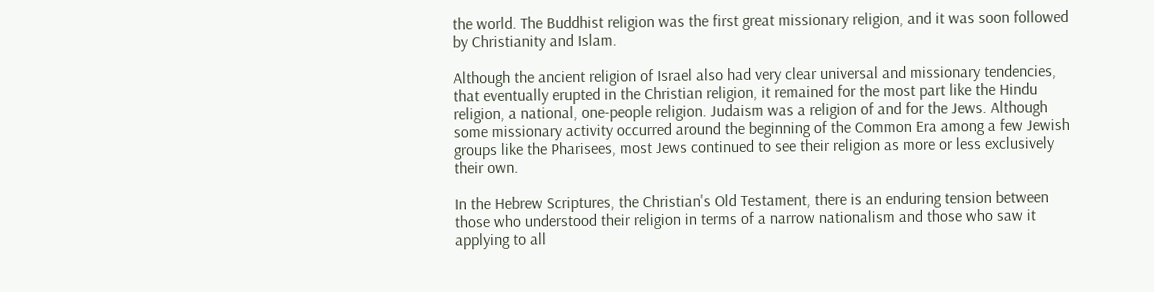the world. The Buddhist religion was the first great missionary religion, and it was soon followed by Christianity and Islam.

Although the ancient religion of Israel also had very clear universal and missionary tendencies, that eventually erupted in the Christian religion, it remained for the most part like the Hindu religion, a national, one-people religion. Judaism was a religion of and for the Jews. Although some missionary activity occurred around the beginning of the Common Era among a few Jewish groups like the Pharisees, most Jews continued to see their religion as more or less exclusively their own.

In the Hebrew Scriptures, the Christian's Old Testament, there is an enduring tension between those who understood their religion in terms of a narrow nationalism and those who saw it applying to all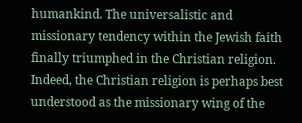humankind. The universalistic and missionary tendency within the Jewish faith finally triumphed in the Christian religion. Indeed, the Christian religion is perhaps best understood as the missionary wing of the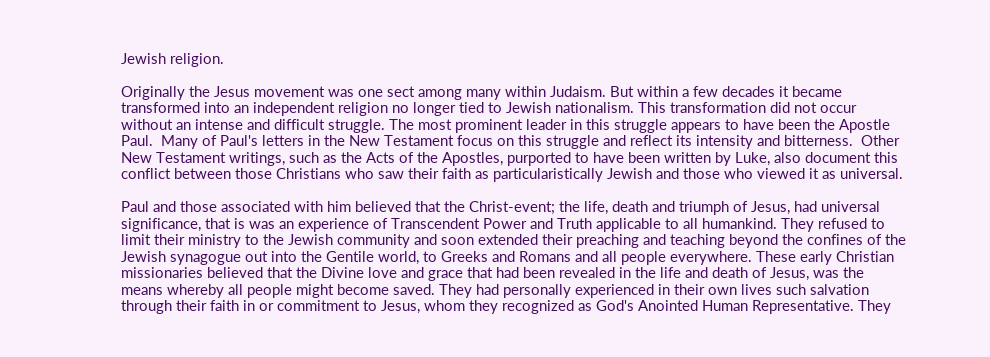Jewish religion.

Originally the Jesus movement was one sect among many within Judaism. But within a few decades it became transformed into an independent religion no longer tied to Jewish nationalism. This transformation did not occur without an intense and difficult struggle. The most prominent leader in this struggle appears to have been the Apostle Paul.  Many of Paul's letters in the New Testament focus on this struggle and reflect its intensity and bitterness.  Other New Testament writings, such as the Acts of the Apostles, purported to have been written by Luke, also document this conflict between those Christians who saw their faith as particularistically Jewish and those who viewed it as universal.

Paul and those associated with him believed that the Christ-event; the life, death and triumph of Jesus, had universal significance, that is was an experience of Transcendent Power and Truth applicable to all humankind. They refused to limit their ministry to the Jewish community and soon extended their preaching and teaching beyond the confines of the Jewish synagogue out into the Gentile world, to Greeks and Romans and all people everywhere. These early Christian missionaries believed that the Divine love and grace that had been revealed in the life and death of Jesus, was the means whereby all people might become saved. They had personally experienced in their own lives such salvation through their faith in or commitment to Jesus, whom they recognized as God's Anointed Human Representative. They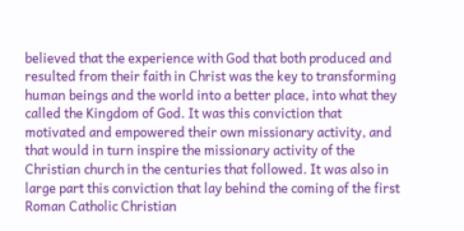believed that the experience with God that both produced and resulted from their faith in Christ was the key to transforming human beings and the world into a better place, into what they called the Kingdom of God. It was this conviction that motivated and empowered their own missionary activity, and that would in turn inspire the missionary activity of the Christian church in the centuries that followed. It was also in large part this conviction that lay behind the coming of the first Roman Catholic Christian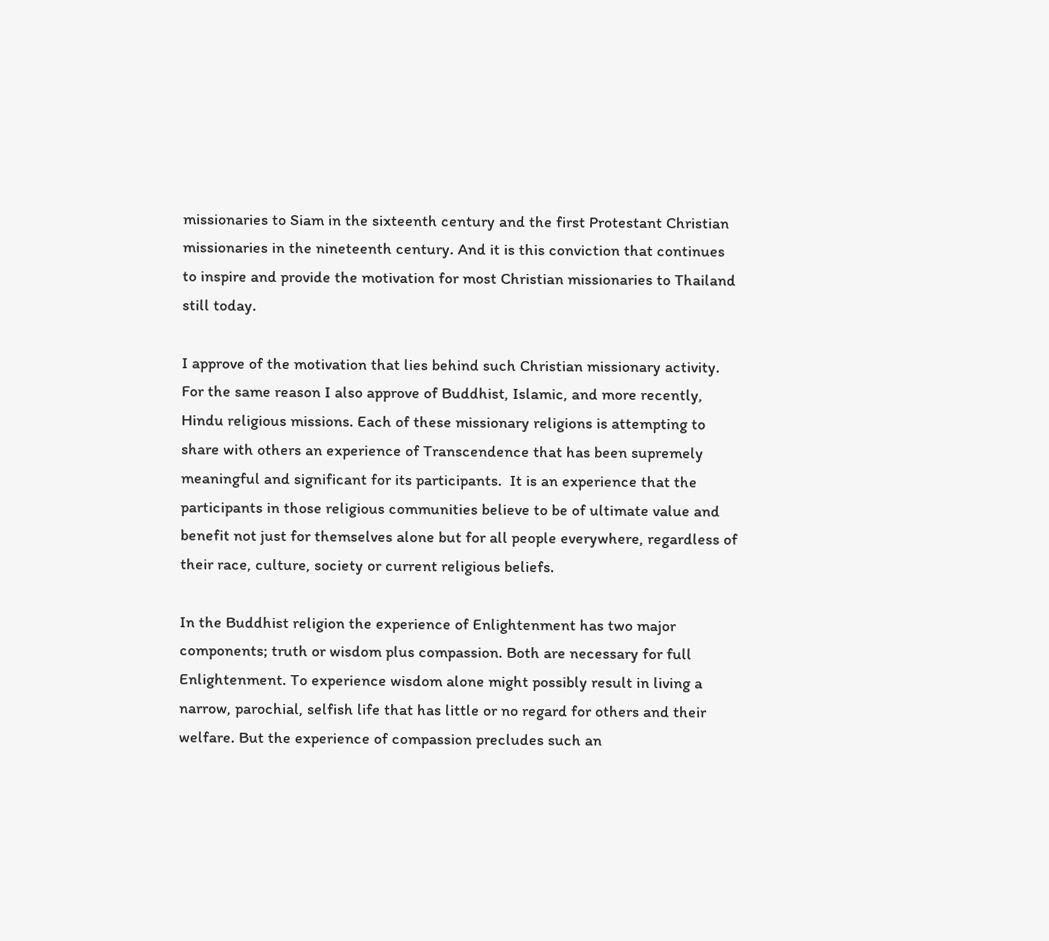missionaries to Siam in the sixteenth century and the first Protestant Christian missionaries in the nineteenth century. And it is this conviction that continues to inspire and provide the motivation for most Christian missionaries to Thailand still today.

I approve of the motivation that lies behind such Christian missionary activity.  For the same reason I also approve of Buddhist, Islamic, and more recently, Hindu religious missions. Each of these missionary religions is attempting to share with others an experience of Transcendence that has been supremely meaningful and significant for its participants.  It is an experience that the participants in those religious communities believe to be of ultimate value and benefit not just for themselves alone but for all people everywhere, regardless of their race, culture, society or current religious beliefs.

In the Buddhist religion the experience of Enlightenment has two major components; truth or wisdom plus compassion. Both are necessary for full Enlightenment. To experience wisdom alone might possibly result in living a narrow, parochial, selfish life that has little or no regard for others and their welfare. But the experience of compassion precludes such an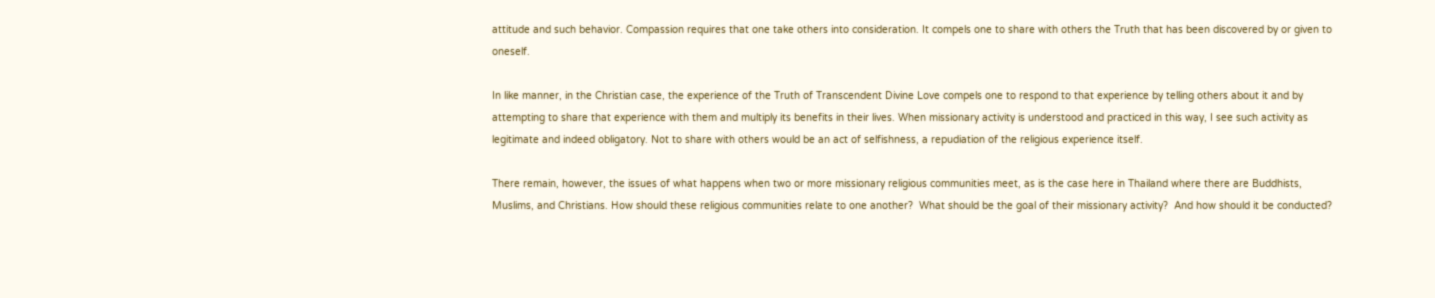attitude and such behavior. Compassion requires that one take others into consideration. It compels one to share with others the Truth that has been discovered by or given to oneself.

In like manner, in the Christian case, the experience of the Truth of Transcendent Divine Love compels one to respond to that experience by telling others about it and by attempting to share that experience with them and multiply its benefits in their lives. When missionary activity is understood and practiced in this way, I see such activity as legitimate and indeed obligatory. Not to share with others would be an act of selfishness, a repudiation of the religious experience itself.

There remain, however, the issues of what happens when two or more missionary religious communities meet, as is the case here in Thailand where there are Buddhists, Muslims, and Christians. How should these religious communities relate to one another?  What should be the goal of their missionary activity?  And how should it be conducted?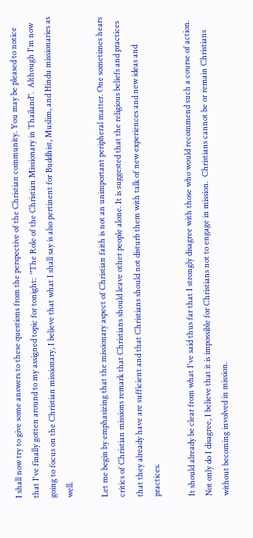I shall now try to give some answers to these questions from the perspective of the Christian community. You may be pleased to notice that I've finally gotten around to my assigned topic for tonight:  "The Role of the Christian Missionary in Thailand".  Although I'm now going to focus on the Christian missionary, I believe that what I shall say is also pertinent for Buddhist, Muslim, and Hindu missionaries as well.

Let me begin by emphasizing that the missionary aspect of Christian faith is not an unimportant peripheral matter. One sometimes hears critics of Christian missions remark that Christians should leave other people alone. It is suggested that the religious beliefs and practices that they already have are sufficient and that Christians should not disturb them with talk of new experiences and new ideas and practices.

It should already be clear from what I've said thus far that I strongly disagree with those who would recommend such a course of action.  Not only do I disagree, I believe that it is impossible for Christians not to engage in mission.  Christians cannot be or remain Christians without becoming involved in mission.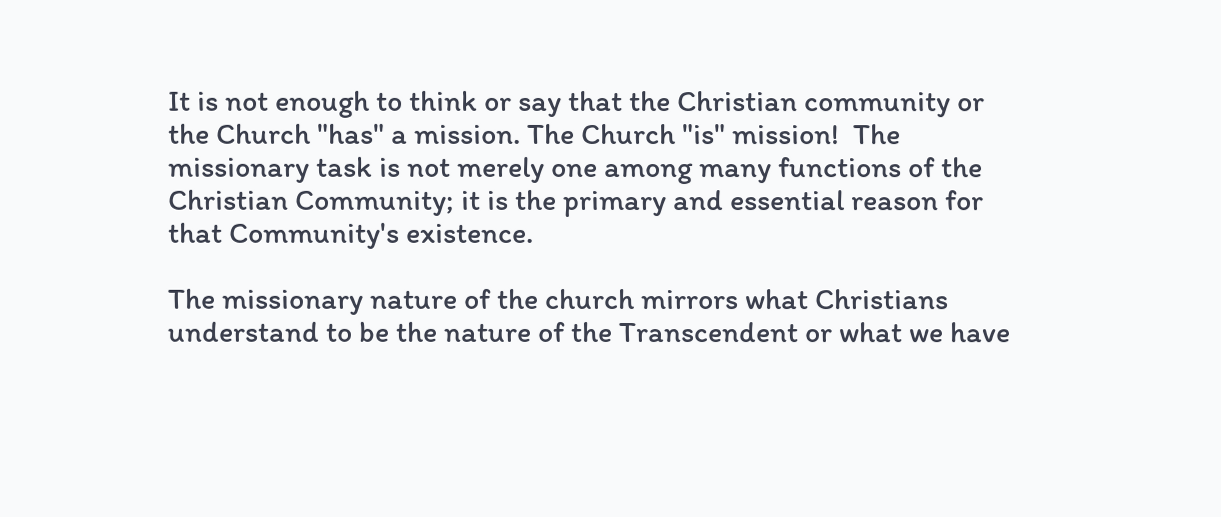It is not enough to think or say that the Christian community or the Church "has" a mission. The Church "is" mission!  The missionary task is not merely one among many functions of the Christian Community; it is the primary and essential reason for that Community's existence.

The missionary nature of the church mirrors what Christians understand to be the nature of the Transcendent or what we have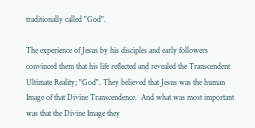traditionally called "God".

The experience of Jesus by his disciples and early followers convinced them that his life reflected and revealed the Transcendent Ultimate Reality; "God". They believed that Jesus was the human Image of that Divine Transcendence.  And what was most important was that the Divine Image they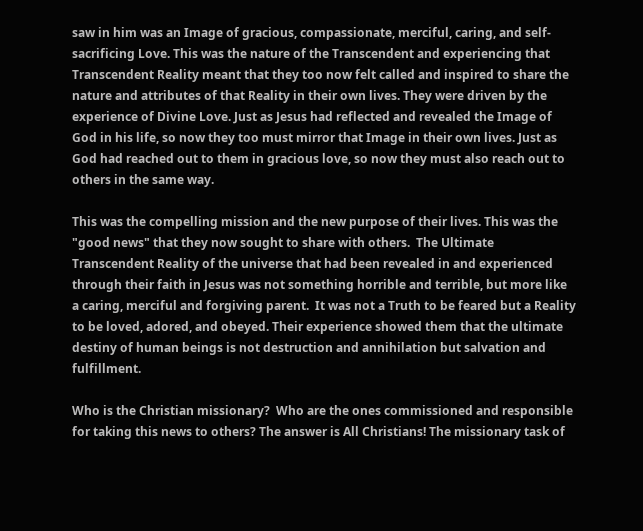saw in him was an Image of gracious, compassionate, merciful, caring, and self-sacrificing Love. This was the nature of the Transcendent and experiencing that Transcendent Reality meant that they too now felt called and inspired to share the nature and attributes of that Reality in their own lives. They were driven by the experience of Divine Love. Just as Jesus had reflected and revealed the Image of God in his life, so now they too must mirror that Image in their own lives. Just as God had reached out to them in gracious love, so now they must also reach out to others in the same way.

This was the compelling mission and the new purpose of their lives. This was the "good news" that they now sought to share with others.  The Ultimate Transcendent Reality of the universe that had been revealed in and experienced through their faith in Jesus was not something horrible and terrible, but more like a caring, merciful and forgiving parent.  It was not a Truth to be feared but a Reality to be loved, adored, and obeyed. Their experience showed them that the ultimate destiny of human beings is not destruction and annihilation but salvation and fulfillment.

Who is the Christian missionary?  Who are the ones commissioned and responsible for taking this news to others? The answer is All Christians! The missionary task of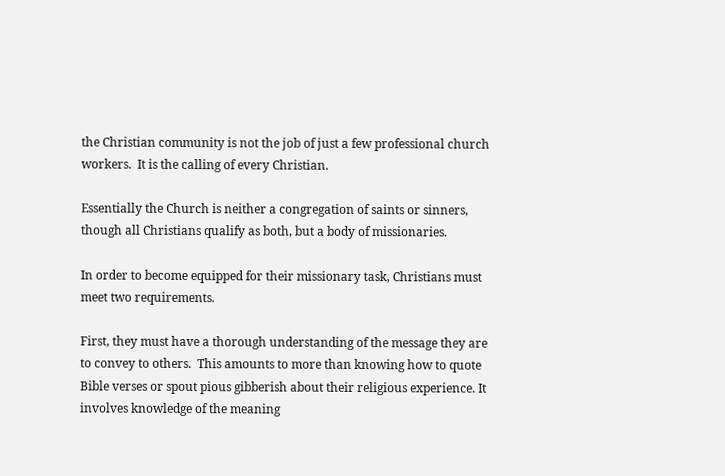the Christian community is not the job of just a few professional church workers.  It is the calling of every Christian.

Essentially the Church is neither a congregation of saints or sinners, though all Christians qualify as both, but a body of missionaries.

In order to become equipped for their missionary task, Christians must meet two requirements.

First, they must have a thorough understanding of the message they are to convey to others.  This amounts to more than knowing how to quote Bible verses or spout pious gibberish about their religious experience. It involves knowledge of the meaning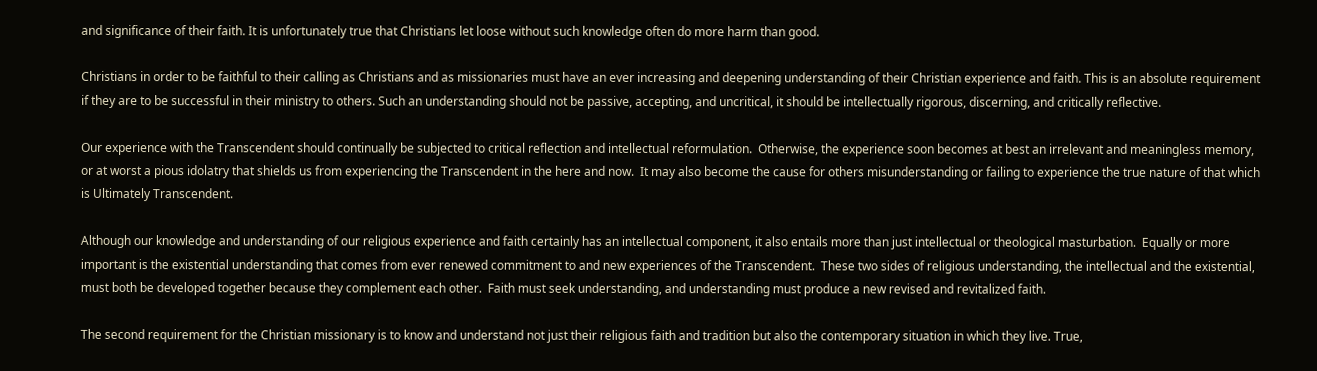and significance of their faith. It is unfortunately true that Christians let loose without such knowledge often do more harm than good.

Christians in order to be faithful to their calling as Christians and as missionaries must have an ever increasing and deepening understanding of their Christian experience and faith. This is an absolute requirement if they are to be successful in their ministry to others. Such an understanding should not be passive, accepting, and uncritical, it should be intellectually rigorous, discerning, and critically reflective.

Our experience with the Transcendent should continually be subjected to critical reflection and intellectual reformulation.  Otherwise, the experience soon becomes at best an irrelevant and meaningless memory, or at worst a pious idolatry that shields us from experiencing the Transcendent in the here and now.  It may also become the cause for others misunderstanding or failing to experience the true nature of that which is Ultimately Transcendent.

Although our knowledge and understanding of our religious experience and faith certainly has an intellectual component, it also entails more than just intellectual or theological masturbation.  Equally or more important is the existential understanding that comes from ever renewed commitment to and new experiences of the Transcendent.  These two sides of religious understanding, the intellectual and the existential, must both be developed together because they complement each other.  Faith must seek understanding, and understanding must produce a new revised and revitalized faith.

The second requirement for the Christian missionary is to know and understand not just their religious faith and tradition but also the contemporary situation in which they live. True,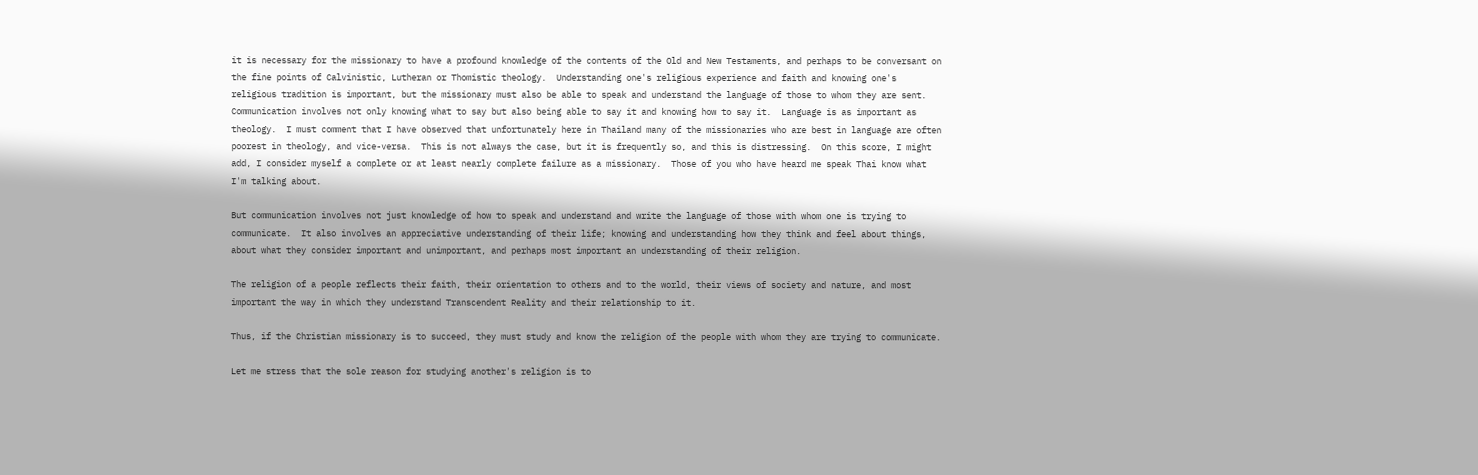it is necessary for the missionary to have a profound knowledge of the contents of the Old and New Testaments, and perhaps to be conversant on the fine points of Calvinistic, Lutheran or Thomistic theology.  Understanding one's religious experience and faith and knowing one's religious tradition is important, but the missionary must also be able to speak and understand the language of those to whom they are sent.  Communication involves not only knowing what to say but also being able to say it and knowing how to say it.  Language is as important as theology.  I must comment that I have observed that unfortunately here in Thailand many of the missionaries who are best in language are often poorest in theology, and vice-versa.  This is not always the case, but it is frequently so, and this is distressing.  On this score, I might add, I consider myself a complete or at least nearly complete failure as a missionary.  Those of you who have heard me speak Thai know what I'm talking about.

But communication involves not just knowledge of how to speak and understand and write the language of those with whom one is trying to communicate.  It also involves an appreciative understanding of their life; knowing and understanding how they think and feel about things, about what they consider important and unimportant, and perhaps most important an understanding of their religion.

The religion of a people reflects their faith, their orientation to others and to the world, their views of society and nature, and most important the way in which they understand Transcendent Reality and their relationship to it.

Thus, if the Christian missionary is to succeed, they must study and know the religion of the people with whom they are trying to communicate.

Let me stress that the sole reason for studying another's religion is to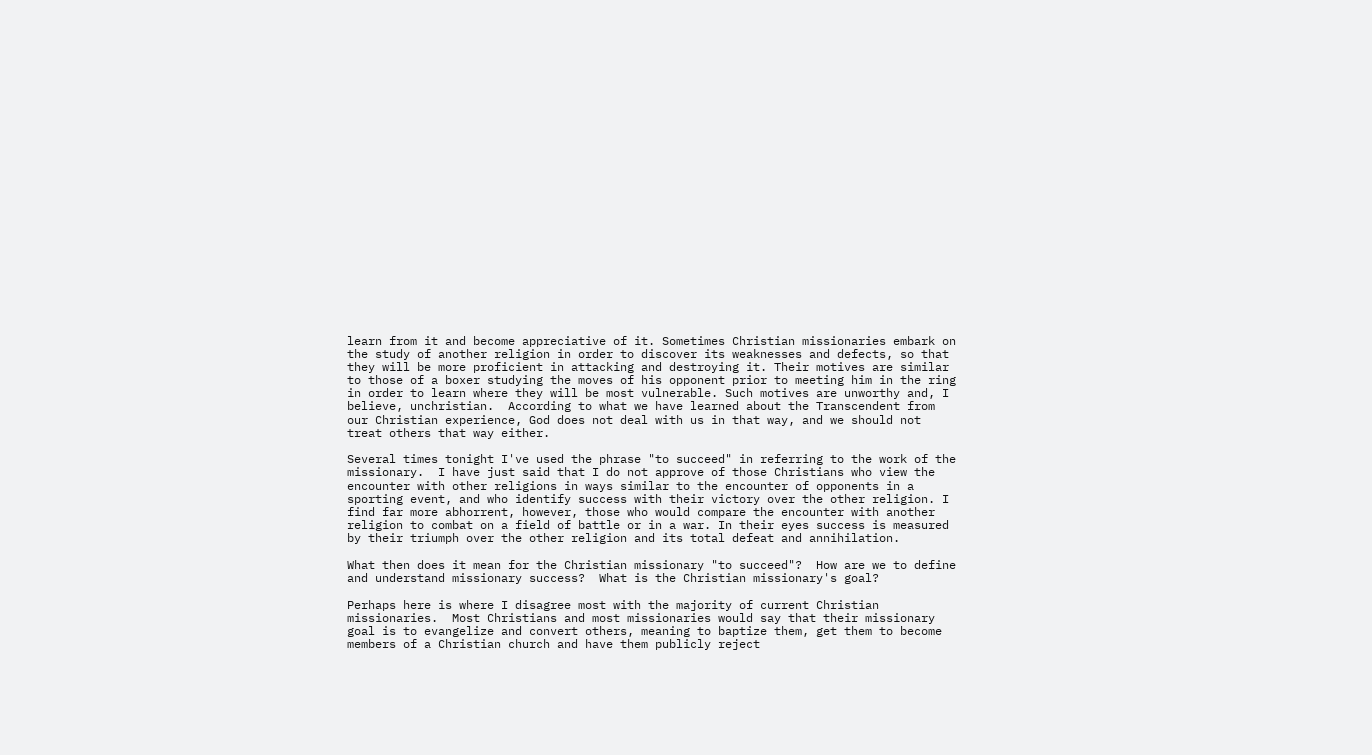learn from it and become appreciative of it. Sometimes Christian missionaries embark on the study of another religion in order to discover its weaknesses and defects, so that they will be more proficient in attacking and destroying it. Their motives are similar to those of a boxer studying the moves of his opponent prior to meeting him in the ring in order to learn where they will be most vulnerable. Such motives are unworthy and, I believe, unchristian.  According to what we have learned about the Transcendent from our Christian experience, God does not deal with us in that way, and we should not treat others that way either.

Several times tonight I've used the phrase "to succeed" in referring to the work of the missionary.  I have just said that I do not approve of those Christians who view the encounter with other religions in ways similar to the encounter of opponents in a sporting event, and who identify success with their victory over the other religion. I find far more abhorrent, however, those who would compare the encounter with another religion to combat on a field of battle or in a war. In their eyes success is measured by their triumph over the other religion and its total defeat and annihilation.

What then does it mean for the Christian missionary "to succeed"?  How are we to define and understand missionary success?  What is the Christian missionary's goal?

Perhaps here is where I disagree most with the majority of current Christian missionaries.  Most Christians and most missionaries would say that their missionary goal is to evangelize and convert others, meaning to baptize them, get them to become members of a Christian church and have them publicly reject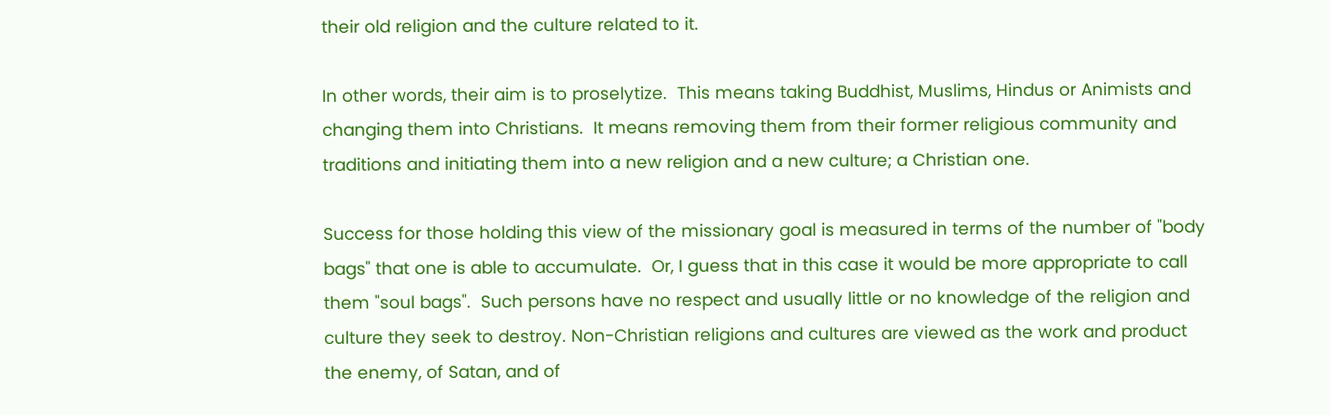their old religion and the culture related to it.

In other words, their aim is to proselytize.  This means taking Buddhist, Muslims, Hindus or Animists and changing them into Christians.  It means removing them from their former religious community and traditions and initiating them into a new religion and a new culture; a Christian one.

Success for those holding this view of the missionary goal is measured in terms of the number of "body bags" that one is able to accumulate.  Or, I guess that in this case it would be more appropriate to call them "soul bags".  Such persons have no respect and usually little or no knowledge of the religion and culture they seek to destroy. Non-Christian religions and cultures are viewed as the work and product the enemy, of Satan, and of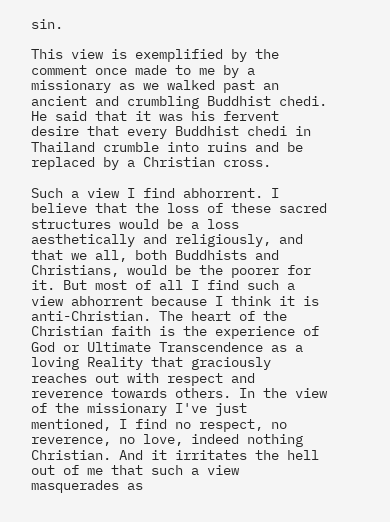sin.

This view is exemplified by the comment once made to me by a missionary as we walked past an ancient and crumbling Buddhist chedi.  He said that it was his fervent desire that every Buddhist chedi in Thailand crumble into ruins and be replaced by a Christian cross.

Such a view I find abhorrent. I believe that the loss of these sacred structures would be a loss aesthetically and religiously, and that we all, both Buddhists and Christians, would be the poorer for it. But most of all I find such a view abhorrent because I think it is anti-Christian. The heart of the Christian faith is the experience of God or Ultimate Transcendence as a loving Reality that graciously reaches out with respect and reverence towards others. In the view of the missionary I've just mentioned, I find no respect, no reverence, no love, indeed nothing Christian. And it irritates the hell out of me that such a view masquerades as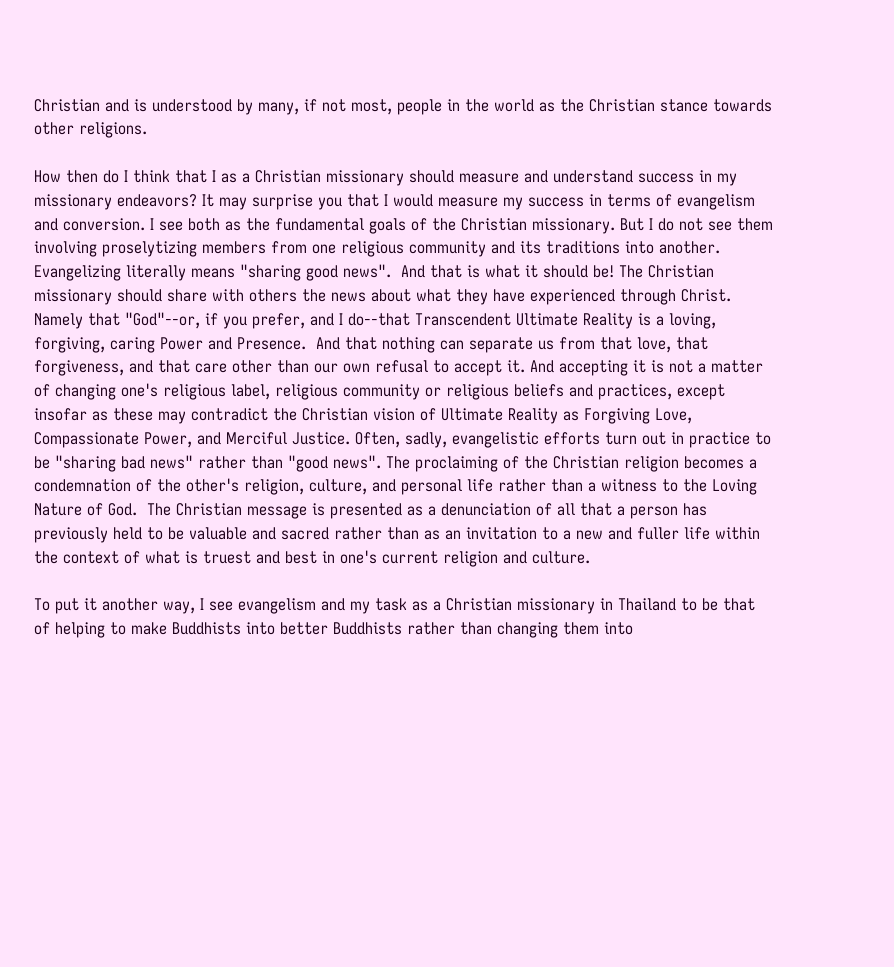Christian and is understood by many, if not most, people in the world as the Christian stance towards other religions.

How then do I think that I as a Christian missionary should measure and understand success in my missionary endeavors? It may surprise you that I would measure my success in terms of evangelism and conversion. I see both as the fundamental goals of the Christian missionary. But I do not see them involving proselytizing members from one religious community and its traditions into another. Evangelizing literally means "sharing good news".  And that is what it should be! The Christian missionary should share with others the news about what they have experienced through Christ.  Namely that "God"--or, if you prefer, and I do--that Transcendent Ultimate Reality is a loving, forgiving, caring Power and Presence.  And that nothing can separate us from that love, that forgiveness, and that care other than our own refusal to accept it. And accepting it is not a matter of changing one's religious label, religious community or religious beliefs and practices, except insofar as these may contradict the Christian vision of Ultimate Reality as Forgiving Love, Compassionate Power, and Merciful Justice. Often, sadly, evangelistic efforts turn out in practice to be "sharing bad news" rather than "good news". The proclaiming of the Christian religion becomes a condemnation of the other's religion, culture, and personal life rather than a witness to the Loving Nature of God.  The Christian message is presented as a denunciation of all that a person has previously held to be valuable and sacred rather than as an invitation to a new and fuller life within the context of what is truest and best in one's current religion and culture.

To put it another way, I see evangelism and my task as a Christian missionary in Thailand to be that of helping to make Buddhists into better Buddhists rather than changing them into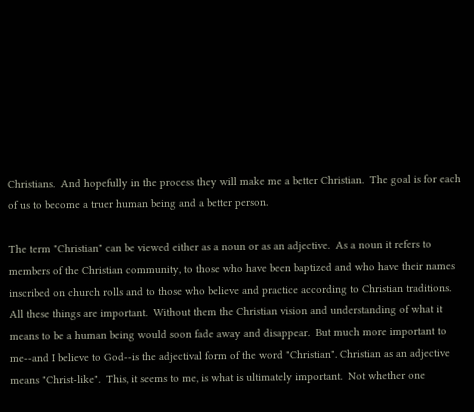Christians.  And hopefully in the process they will make me a better Christian.  The goal is for each of us to become a truer human being and a better person.

The term "Christian" can be viewed either as a noun or as an adjective.  As a noun it refers to members of the Christian community, to those who have been baptized and who have their names inscribed on church rolls and to those who believe and practice according to Christian traditions. All these things are important.  Without them the Christian vision and understanding of what it means to be a human being would soon fade away and disappear.  But much more important to me--and I believe to God--is the adjectival form of the word "Christian". Christian as an adjective means "Christ-like".  This, it seems to me, is what is ultimately important.  Not whether one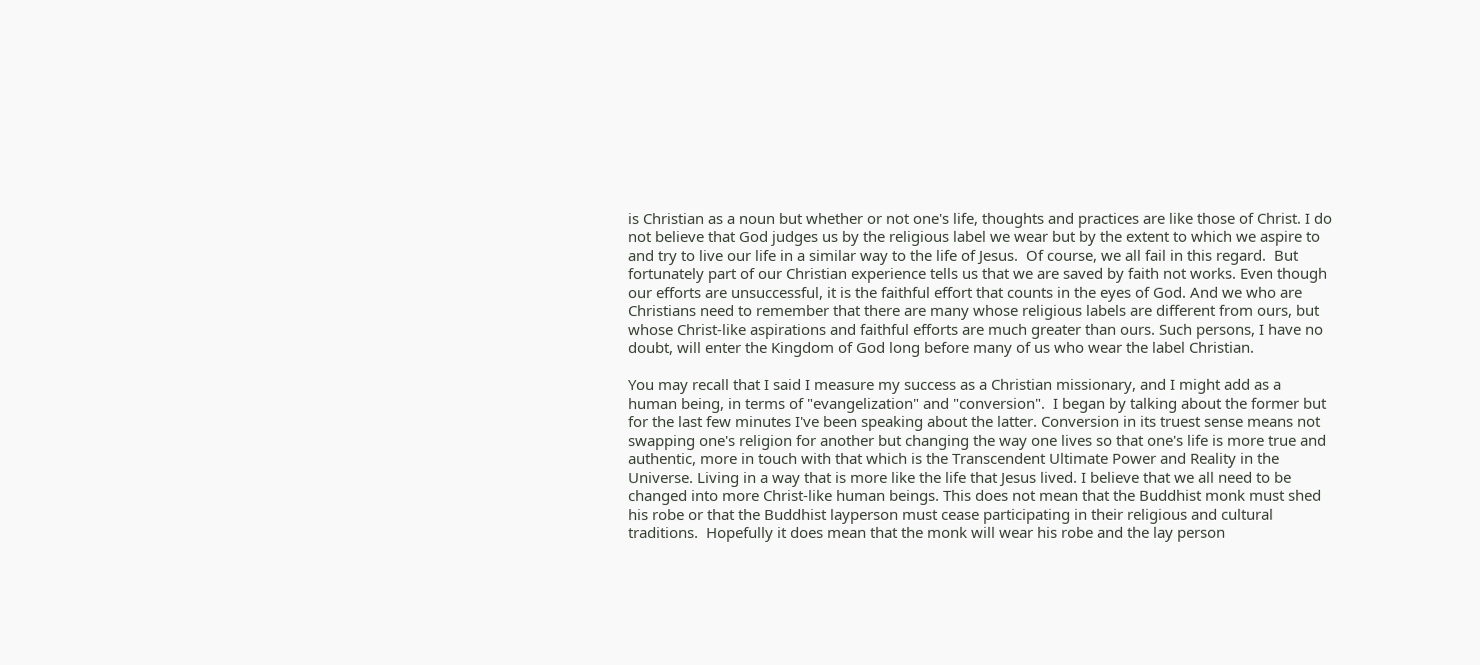is Christian as a noun but whether or not one's life, thoughts and practices are like those of Christ. I do not believe that God judges us by the religious label we wear but by the extent to which we aspire to and try to live our life in a similar way to the life of Jesus.  Of course, we all fail in this regard.  But fortunately part of our Christian experience tells us that we are saved by faith not works. Even though our efforts are unsuccessful, it is the faithful effort that counts in the eyes of God. And we who are Christians need to remember that there are many whose religious labels are different from ours, but whose Christ-like aspirations and faithful efforts are much greater than ours. Such persons, I have no doubt, will enter the Kingdom of God long before many of us who wear the label Christian.

You may recall that I said I measure my success as a Christian missionary, and I might add as a human being, in terms of "evangelization" and "conversion".  I began by talking about the former but for the last few minutes I've been speaking about the latter. Conversion in its truest sense means not swapping one's religion for another but changing the way one lives so that one's life is more true and authentic, more in touch with that which is the Transcendent Ultimate Power and Reality in the Universe. Living in a way that is more like the life that Jesus lived. I believe that we all need to be changed into more Christ-like human beings. This does not mean that the Buddhist monk must shed his robe or that the Buddhist layperson must cease participating in their religious and cultural traditions.  Hopefully it does mean that the monk will wear his robe and the lay person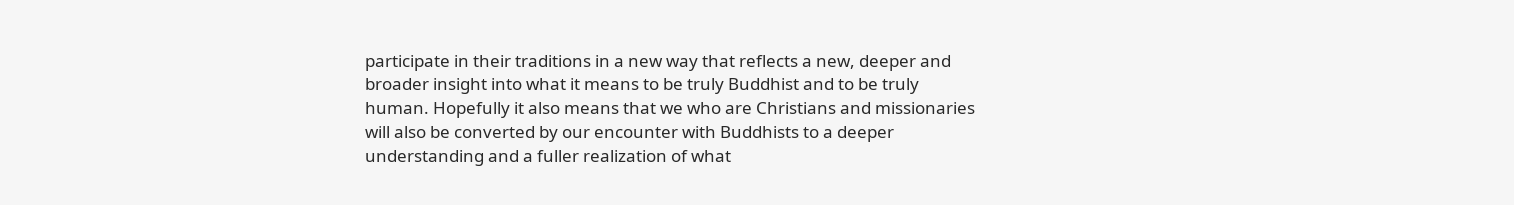participate in their traditions in a new way that reflects a new, deeper and broader insight into what it means to be truly Buddhist and to be truly human. Hopefully it also means that we who are Christians and missionaries will also be converted by our encounter with Buddhists to a deeper understanding and a fuller realization of what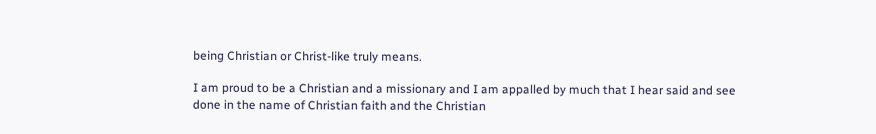being Christian or Christ-like truly means.

I am proud to be a Christian and a missionary and I am appalled by much that I hear said and see done in the name of Christian faith and the Christian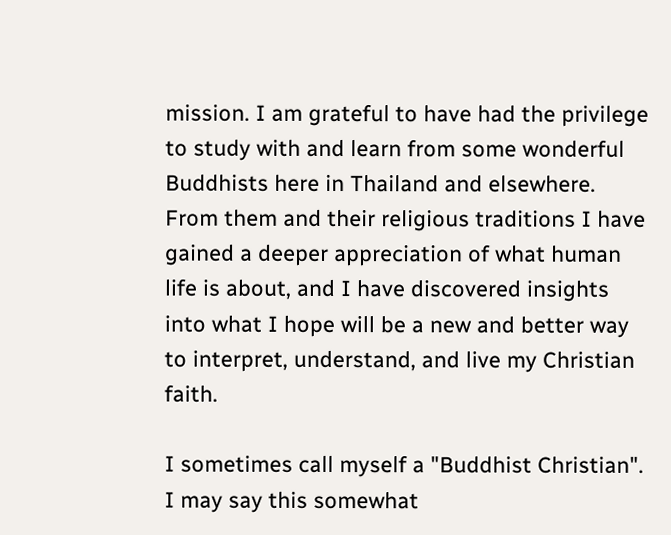mission. I am grateful to have had the privilege to study with and learn from some wonderful Buddhists here in Thailand and elsewhere.  From them and their religious traditions I have gained a deeper appreciation of what human life is about, and I have discovered insights into what I hope will be a new and better way to interpret, understand, and live my Christian faith.

I sometimes call myself a "Buddhist Christian".  I may say this somewhat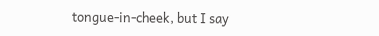tongue-in-cheek, but I say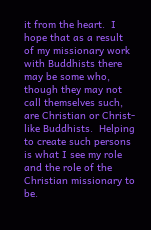it from the heart.  I hope that as a result of my missionary work with Buddhists there may be some who, though they may not call themselves such, are Christian or Christ-like Buddhists.  Helping to create such persons is what I see my role and the role of the Christian missionary to be.